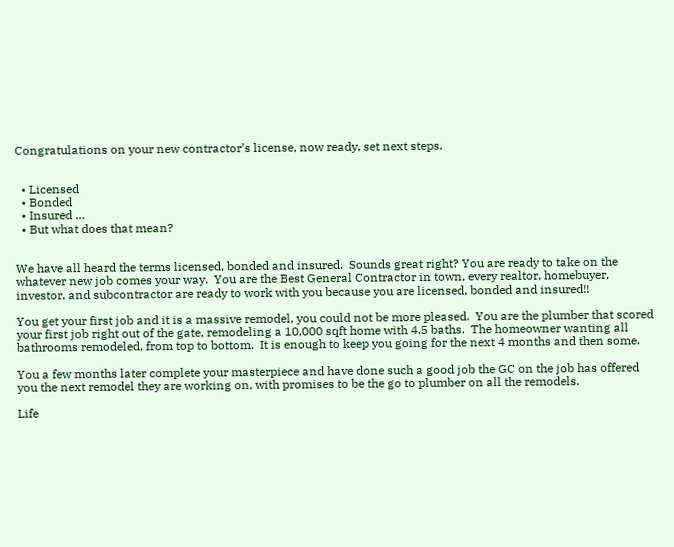Congratulations on your new contractor’s license, now ready, set next steps.


  • Licensed
  • Bonded
  • Insured …
  • But what does that mean?


We have all heard the terms licensed, bonded and insured.  Sounds great right? You are ready to take on the whatever new job comes your way.  You are the Best General Contractor in town, every realtor, homebuyer, investor, and subcontractor are ready to work with you because you are licensed, bonded and insured!!

You get your first job and it is a massive remodel, you could not be more pleased.  You are the plumber that scored your first job right out of the gate, remodeling a 10,000 sqft home with 4.5 baths.  The homeowner wanting all bathrooms remodeled, from top to bottom.  It is enough to keep you going for the next 4 months and then some.

You a few months later complete your masterpiece and have done such a good job the GC on the job has offered you the next remodel they are working on, with promises to be the go to plumber on all the remodels.

Life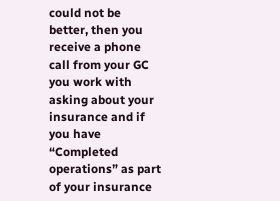could not be better, then you receive a phone call from your GC you work with asking about your insurance and if you have “Completed operations” as part of your insurance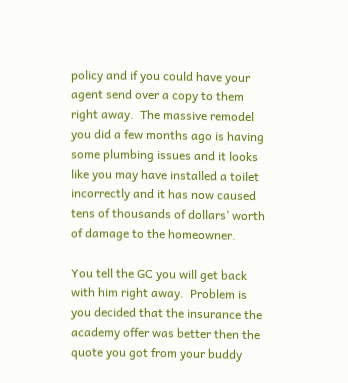policy and if you could have your agent send over a copy to them right away.  The massive remodel you did a few months ago is having some plumbing issues and it looks like you may have installed a toilet incorrectly and it has now caused tens of thousands of dollars’ worth of damage to the homeowner.

You tell the GC you will get back with him right away.  Problem is you decided that the insurance the academy offer was better then the quote you got from your buddy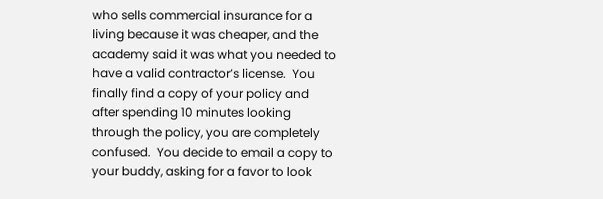who sells commercial insurance for a living because it was cheaper, and the academy said it was what you needed to have a valid contractor’s license.  You finally find a copy of your policy and after spending 10 minutes looking through the policy, you are completely confused.  You decide to email a copy to your buddy, asking for a favor to look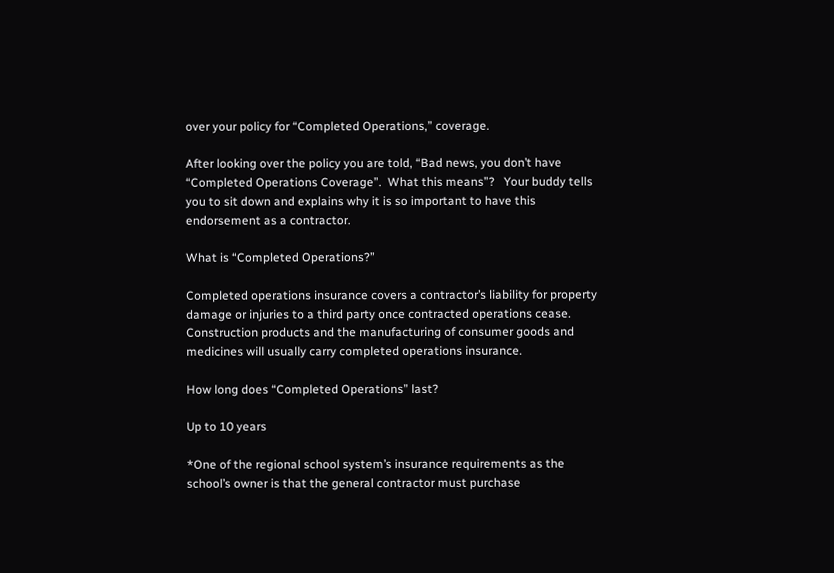over your policy for “Completed Operations,” coverage.

After looking over the policy you are told, “Bad news, you don’t have “Completed Operations Coverage”.  What this means”?   Your buddy tells you to sit down and explains why it is so important to have this endorsement as a contractor.

What is “Completed Operations?”

Completed operations insurance covers a contractor’s liability for property damage or injuries to a third party once contracted operations cease. Construction products and the manufacturing of consumer goods and medicines will usually carry completed operations insurance.

How long does “Completed Operations” last?

Up to 10 years

*One of the regional school system’s insurance requirements as the school’s owner is that the general contractor must purchase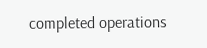completed operations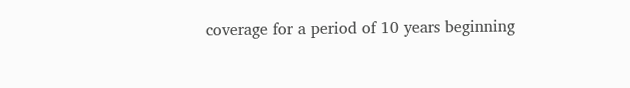coverage for a period of 10 years beginning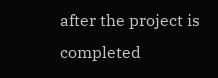after the project is completed